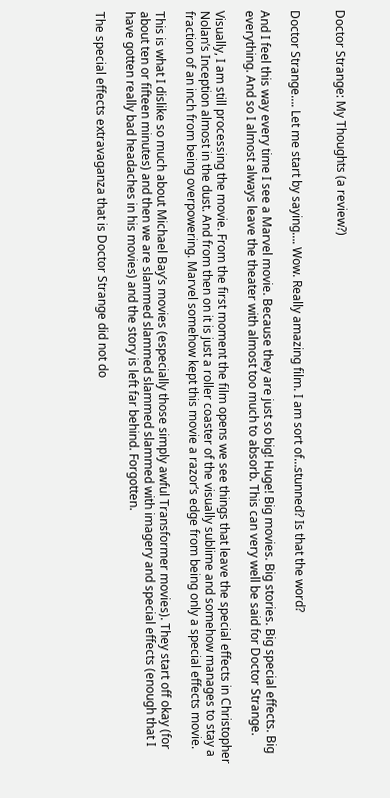Doctor Strange: My Thoughts (a review?)


Doctor Strange…. Let me start by saying…. Wow. Really amazing film. I am sort of…stunned? Is that the word?

And I feel this way every time I see a Marvel movie. Because they are just so big! Huge! Big movies. Big stories. Big special effects. Big everything. And so I almost always leave the theater with almost too much to absorb. This can very well be said for Doctor Strange.

Visually, I am still processing the movie. From the first moment the film opens we see things that leave the special effects in Christopher Nolan’s Inception almost in the dust. And from then on it is just a roller coaster of the visually sublime and somehow manages to stay a fraction of an inch from being overpowering. Marvel somehow kept this movie a razor’s edge from being only a special effects movie.

This is what I dislike so much about Michael Bay’s movies (especially those simply awful Transformer movies). They start off okay (for about ten or fifteen minutes) and then we are slammed slammed slammed slammed with imagery and special effects (enough that I have gotten really bad headaches in his movies) and the story is left far behind. Forgotten.

The special effects extravaganza that is Doctor Strange did not do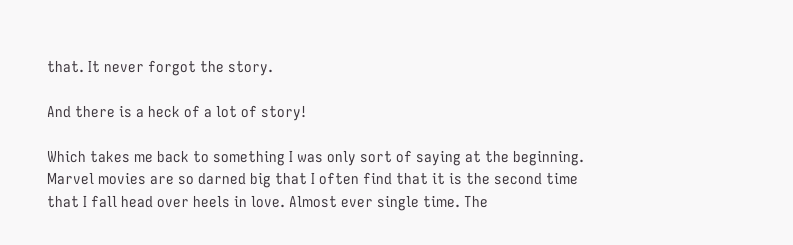that. It never forgot the story.

And there is a heck of a lot of story!

Which takes me back to something I was only sort of saying at the beginning. Marvel movies are so darned big that I often find that it is the second time that I fall head over heels in love. Almost ever single time. The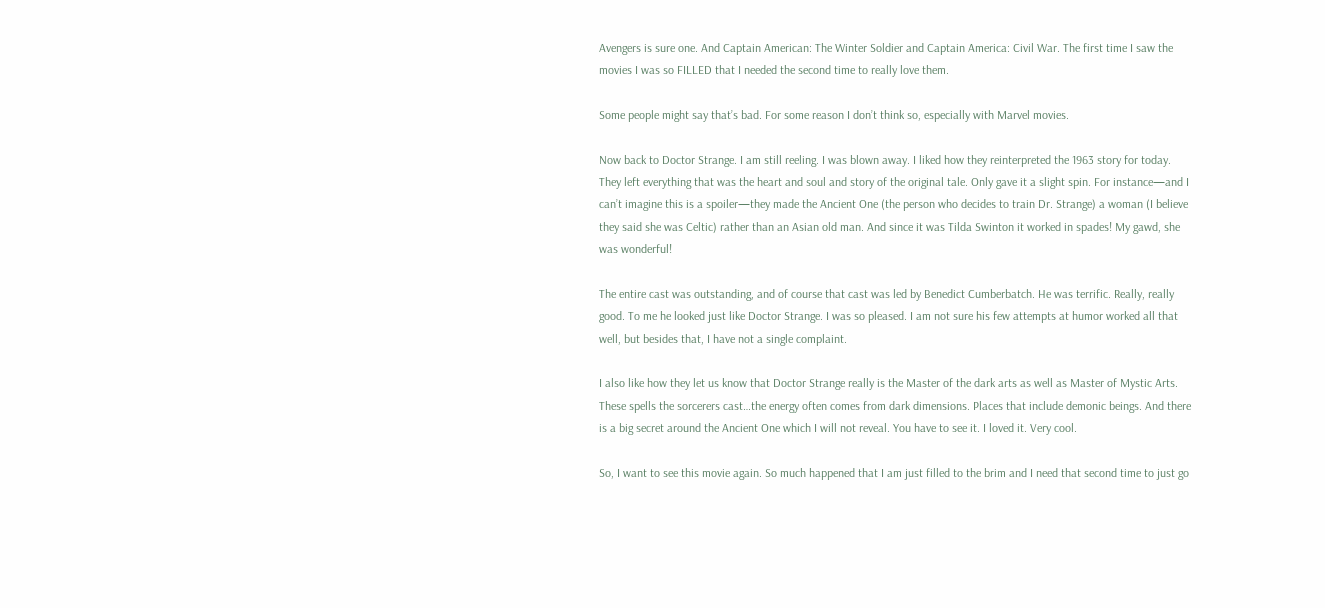Avengers is sure one. And Captain American: The Winter Soldier and Captain America: Civil War. The first time I saw the movies I was so FILLED that I needed the second time to really love them.

Some people might say that’s bad. For some reason I don’t think so, especially with Marvel movies.

Now back to Doctor Strange. I am still reeling. I was blown away. I liked how they reinterpreted the 1963 story for today. They left everything that was the heart and soul and story of the original tale. Only gave it a slight spin. For instance—and I can’t imagine this is a spoiler—they made the Ancient One (the person who decides to train Dr. Strange) a woman (I believe they said she was Celtic) rather than an Asian old man. And since it was Tilda Swinton it worked in spades! My gawd, she was wonderful!

The entire cast was outstanding, and of course that cast was led by Benedict Cumberbatch. He was terrific. Really, really good. To me he looked just like Doctor Strange. I was so pleased. I am not sure his few attempts at humor worked all that well, but besides that, I have not a single complaint.

I also like how they let us know that Doctor Strange really is the Master of the dark arts as well as Master of Mystic Arts. These spells the sorcerers cast…the energy often comes from dark dimensions. Places that include demonic beings. And there is a big secret around the Ancient One which I will not reveal. You have to see it. I loved it. Very cool.

So, I want to see this movie again. So much happened that I am just filled to the brim and I need that second time to just go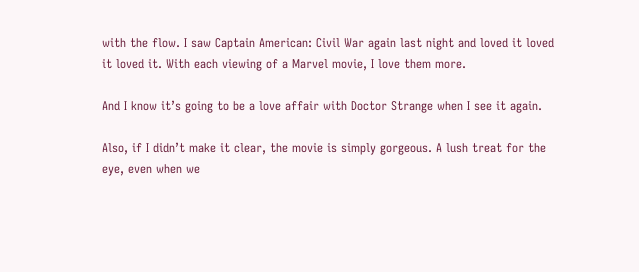with the flow. I saw Captain American: Civil War again last night and loved it loved it loved it. With each viewing of a Marvel movie, I love them more.

And I know it’s going to be a love affair with Doctor Strange when I see it again.

Also, if I didn’t make it clear, the movie is simply gorgeous. A lush treat for the eye, even when we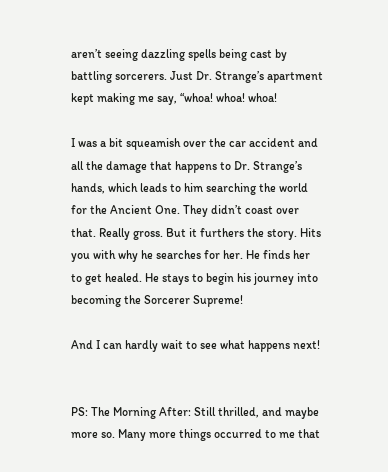aren’t seeing dazzling spells being cast by battling sorcerers. Just Dr. Strange’s apartment kept making me say, “whoa! whoa! whoa!

I was a bit squeamish over the car accident and all the damage that happens to Dr. Strange’s hands, which leads to him searching the world for the Ancient One. They didn’t coast over that. Really gross. But it furthers the story. Hits you with why he searches for her. He finds her to get healed. He stays to begin his journey into becoming the Sorcerer Supreme!

And I can hardly wait to see what happens next!


PS: The Morning After: Still thrilled, and maybe more so. Many more things occurred to me that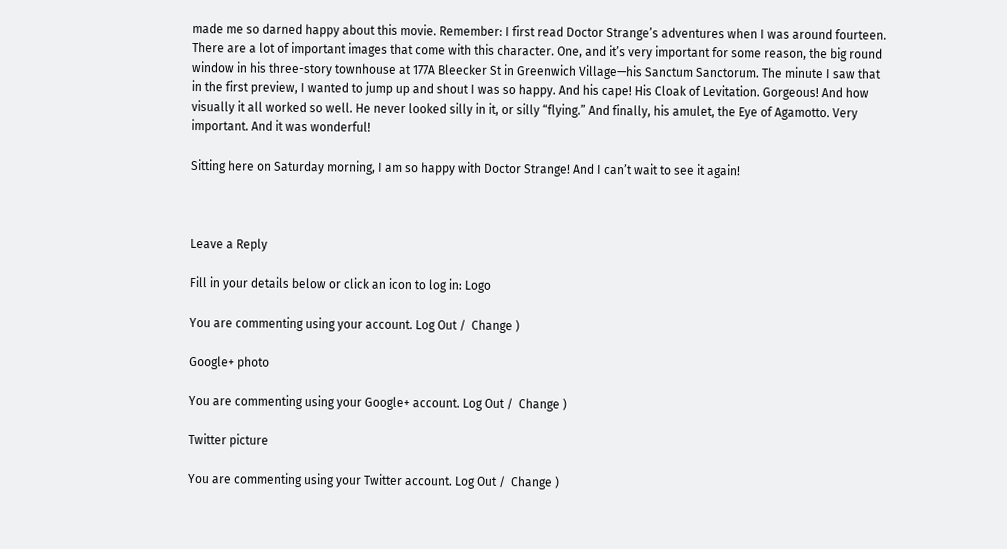made me so darned happy about this movie. Remember: I first read Doctor Strange’s adventures when I was around fourteen. There are a lot of important images that come with this character. One, and it’s very important for some reason, the big round window in his three-story townhouse at 177A Bleecker St in Greenwich Village—his Sanctum Sanctorum. The minute I saw that in the first preview, I wanted to jump up and shout I was so happy. And his cape! His Cloak of Levitation. Gorgeous! And how visually it all worked so well. He never looked silly in it, or silly “flying.” And finally, his amulet, the Eye of Agamotto. Very important. And it was wonderful!

Sitting here on Saturday morning, I am so happy with Doctor Strange! And I can’t wait to see it again!



Leave a Reply

Fill in your details below or click an icon to log in: Logo

You are commenting using your account. Log Out /  Change )

Google+ photo

You are commenting using your Google+ account. Log Out /  Change )

Twitter picture

You are commenting using your Twitter account. Log Out /  Change )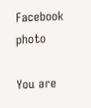Facebook photo

You are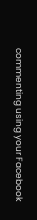commenting using your Facebook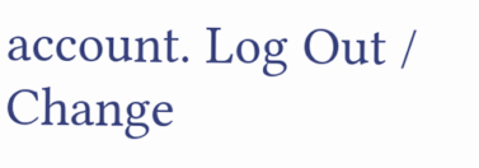account. Log Out /  Change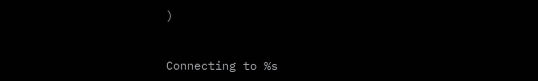)


Connecting to %s